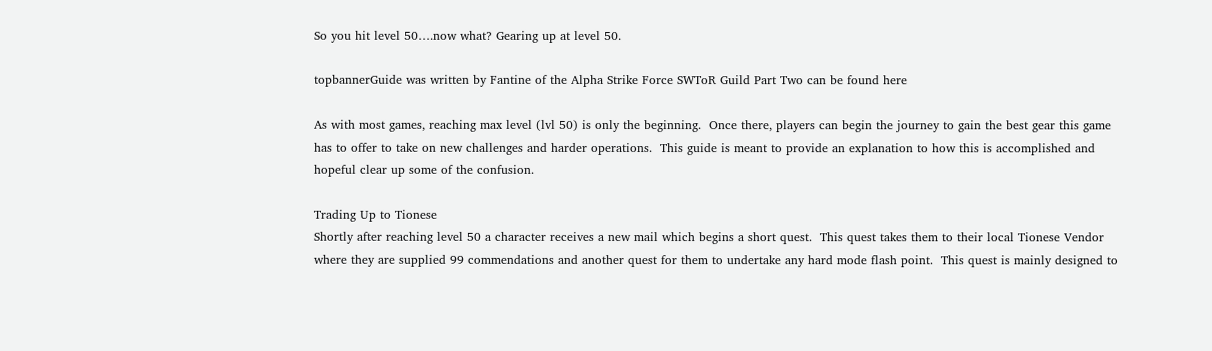So you hit level 50….now what? Gearing up at level 50.

topbannerGuide was written by Fantine of the Alpha Strike Force SWToR Guild Part Two can be found here

As with most games, reaching max level (lvl 50) is only the beginning.  Once there, players can begin the journey to gain the best gear this game has to offer to take on new challenges and harder operations.  This guide is meant to provide an explanation to how this is accomplished and hopeful clear up some of the confusion.

Trading Up to Tionese
Shortly after reaching level 50 a character receives a new mail which begins a short quest.  This quest takes them to their local Tionese Vendor where they are supplied 99 commendations and another quest for them to undertake any hard mode flash point.  This quest is mainly designed to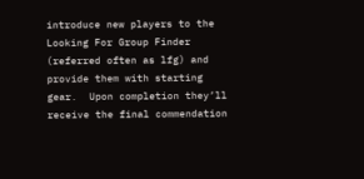introduce new players to the Looking For Group Finder (referred often as lfg) and provide them with starting gear.  Upon completion they’ll receive the final commendation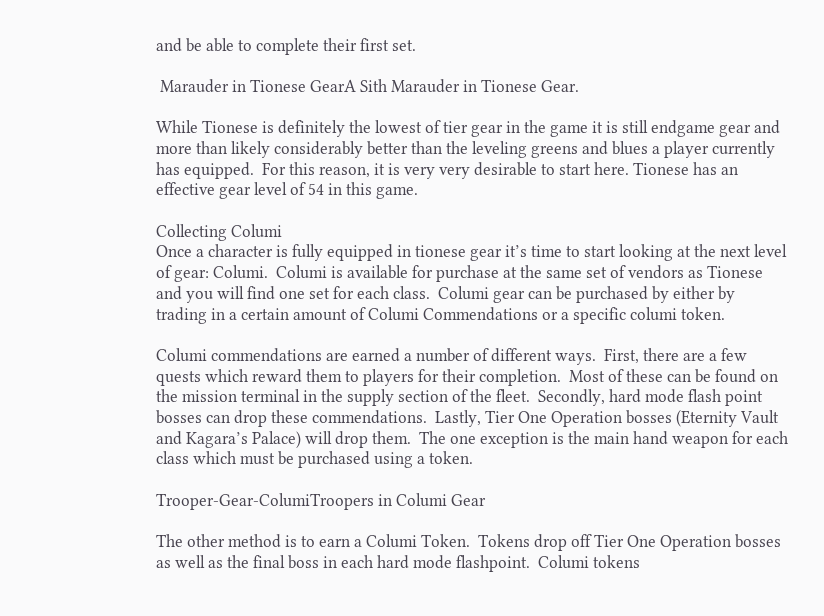and be able to complete their first set.

 Marauder in Tionese GearA Sith Marauder in Tionese Gear.

While Tionese is definitely the lowest of tier gear in the game it is still endgame gear and more than likely considerably better than the leveling greens and blues a player currently has equipped.  For this reason, it is very very desirable to start here. Tionese has an effective gear level of 54 in this game.

Collecting Columi
Once a character is fully equipped in tionese gear it’s time to start looking at the next level of gear: Columi.  Columi is available for purchase at the same set of vendors as Tionese and you will find one set for each class.  Columi gear can be purchased by either by trading in a certain amount of Columi Commendations or a specific columi token.

Columi commendations are earned a number of different ways.  First, there are a few quests which reward them to players for their completion.  Most of these can be found on the mission terminal in the supply section of the fleet.  Secondly, hard mode flash point bosses can drop these commendations.  Lastly, Tier One Operation bosses (Eternity Vault and Kagara’s Palace) will drop them.  The one exception is the main hand weapon for each class which must be purchased using a token.

Trooper-Gear-ColumiTroopers in Columi Gear

The other method is to earn a Columi Token.  Tokens drop off Tier One Operation bosses as well as the final boss in each hard mode flashpoint.  Columi tokens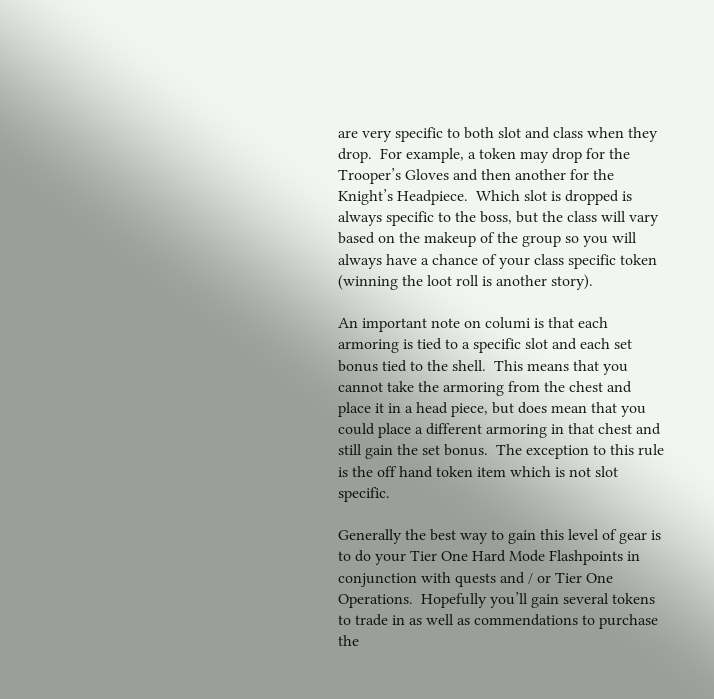are very specific to both slot and class when they drop.  For example, a token may drop for the Trooper’s Gloves and then another for the Knight’s Headpiece.  Which slot is dropped is always specific to the boss, but the class will vary based on the makeup of the group so you will always have a chance of your class specific token (winning the loot roll is another story).

An important note on columi is that each armoring is tied to a specific slot and each set bonus tied to the shell.  This means that you cannot take the armoring from the chest and place it in a head piece, but does mean that you could place a different armoring in that chest and still gain the set bonus.  The exception to this rule is the off hand token item which is not slot specific.

Generally the best way to gain this level of gear is to do your Tier One Hard Mode Flashpoints in conjunction with quests and / or Tier One Operations.  Hopefully you’ll gain several tokens to trade in as well as commendations to purchase the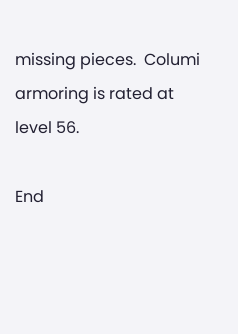missing pieces.  Columi armoring is rated at level 56.

End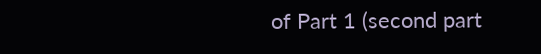of Part 1 (second part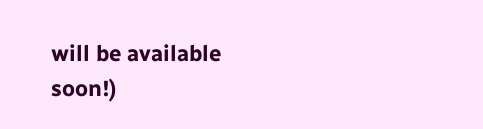will be available soon!)